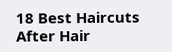18 Best Haircuts After Hair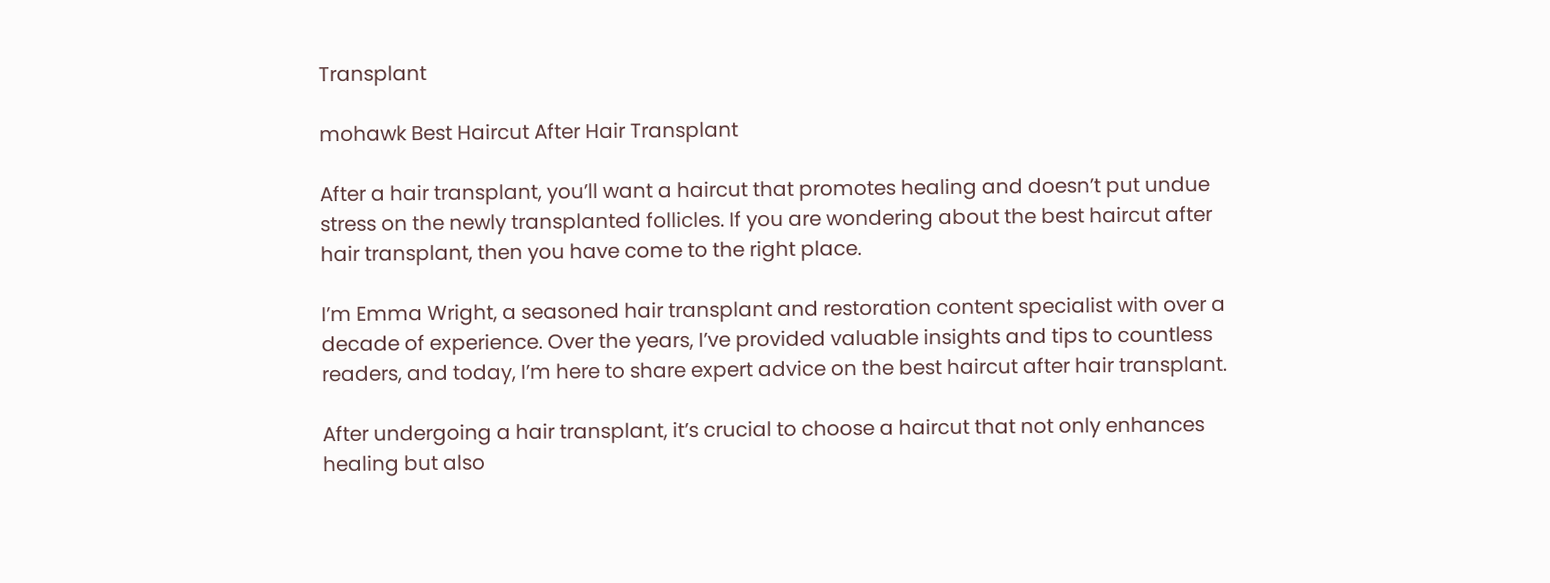Transplant

mohawk Best Haircut After Hair Transplant

After a hair transplant, you’ll want a haircut that promotes healing and doesn’t put undue stress on the newly transplanted follicles. If you are wondering about the best haircut after hair transplant, then you have come to the right place.

I’m Emma Wright, a seasoned hair transplant and restoration content specialist with over a decade of experience. Over the years, I’ve provided valuable insights and tips to countless readers, and today, I’m here to share expert advice on the best haircut after hair transplant.

After undergoing a hair transplant, it’s crucial to choose a haircut that not only enhances healing but also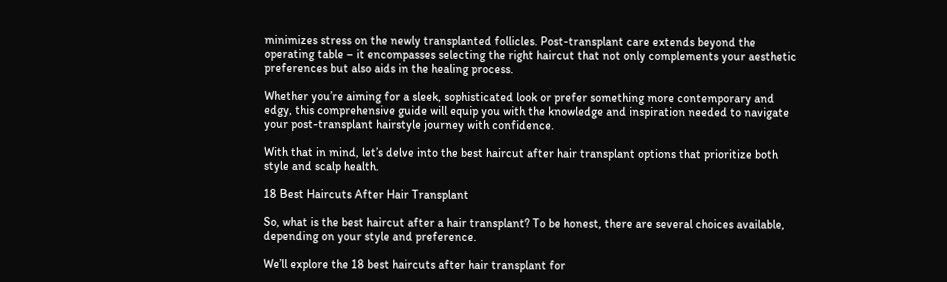minimizes stress on the newly transplanted follicles. Post-transplant care extends beyond the operating table – it encompasses selecting the right haircut that not only complements your aesthetic preferences but also aids in the healing process.

Whether you’re aiming for a sleek, sophisticated look or prefer something more contemporary and edgy, this comprehensive guide will equip you with the knowledge and inspiration needed to navigate your post-transplant hairstyle journey with confidence.

With that in mind, let’s delve into the best haircut after hair transplant options that prioritize both style and scalp health.

18 Best Haircuts After Hair Transplant

So, what is the best haircut after a hair transplant? To be honest, there are several choices available, depending on your style and preference.

We’ll explore the 18 best haircuts after hair transplant for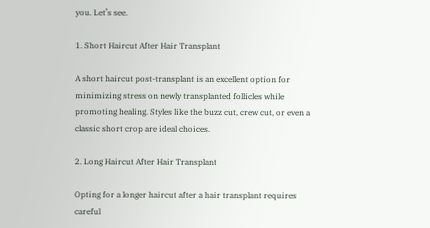you. Let’s see.

1. Short Haircut After Hair Transplant

A short haircut post-transplant is an excellent option for minimizing stress on newly transplanted follicles while promoting healing. Styles like the buzz cut, crew cut, or even a classic short crop are ideal choices.

2. Long Haircut After Hair Transplant

Opting for a longer haircut after a hair transplant requires careful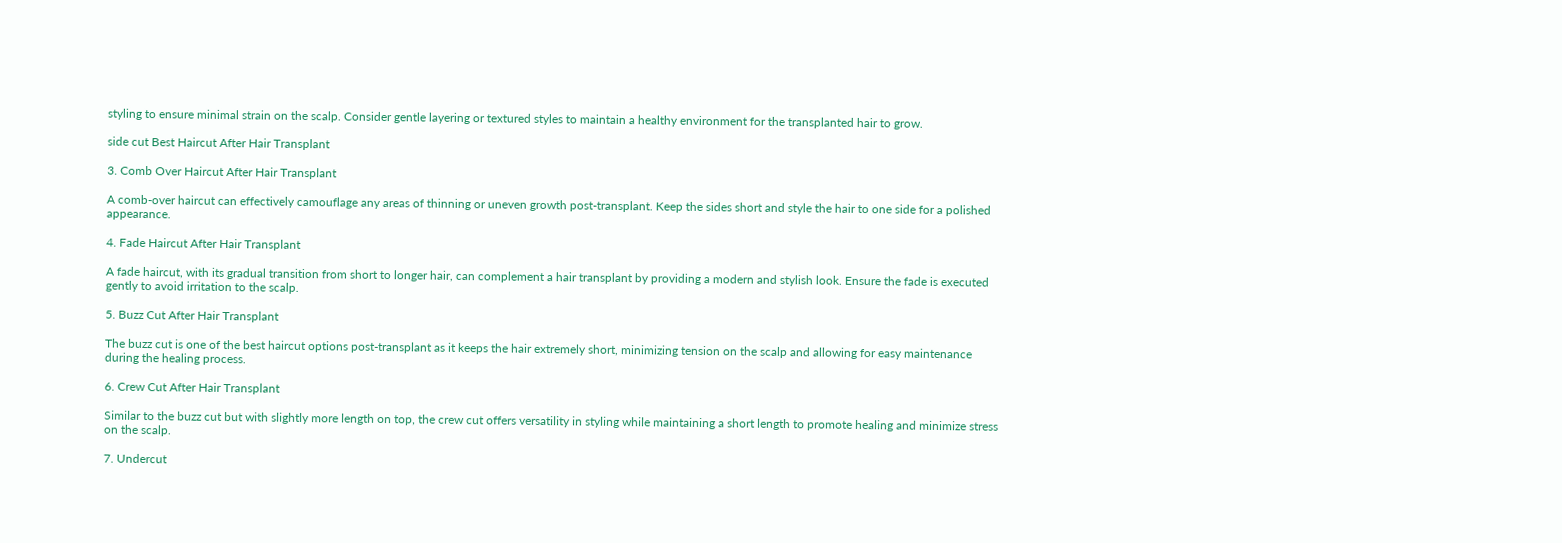styling to ensure minimal strain on the scalp. Consider gentle layering or textured styles to maintain a healthy environment for the transplanted hair to grow.

side cut Best Haircut After Hair Transplant

3. Comb Over Haircut After Hair Transplant

A comb-over haircut can effectively camouflage any areas of thinning or uneven growth post-transplant. Keep the sides short and style the hair to one side for a polished appearance.

4. Fade Haircut After Hair Transplant

A fade haircut, with its gradual transition from short to longer hair, can complement a hair transplant by providing a modern and stylish look. Ensure the fade is executed gently to avoid irritation to the scalp.

5. Buzz Cut After Hair Transplant

The buzz cut is one of the best haircut options post-transplant as it keeps the hair extremely short, minimizing tension on the scalp and allowing for easy maintenance during the healing process.

6. Crew Cut After Hair Transplant

Similar to the buzz cut but with slightly more length on top, the crew cut offers versatility in styling while maintaining a short length to promote healing and minimize stress on the scalp.

7. Undercut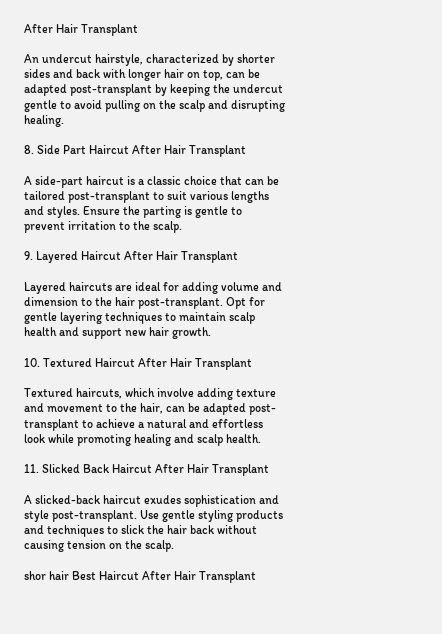After Hair Transplant

An undercut hairstyle, characterized by shorter sides and back with longer hair on top, can be adapted post-transplant by keeping the undercut gentle to avoid pulling on the scalp and disrupting healing.

8. Side Part Haircut After Hair Transplant

A side-part haircut is a classic choice that can be tailored post-transplant to suit various lengths and styles. Ensure the parting is gentle to prevent irritation to the scalp.

9. Layered Haircut After Hair Transplant

Layered haircuts are ideal for adding volume and dimension to the hair post-transplant. Opt for gentle layering techniques to maintain scalp health and support new hair growth.

10. Textured Haircut After Hair Transplant

Textured haircuts, which involve adding texture and movement to the hair, can be adapted post-transplant to achieve a natural and effortless look while promoting healing and scalp health.

11. Slicked Back Haircut After Hair Transplant

A slicked-back haircut exudes sophistication and style post-transplant. Use gentle styling products and techniques to slick the hair back without causing tension on the scalp.

shor hair Best Haircut After Hair Transplant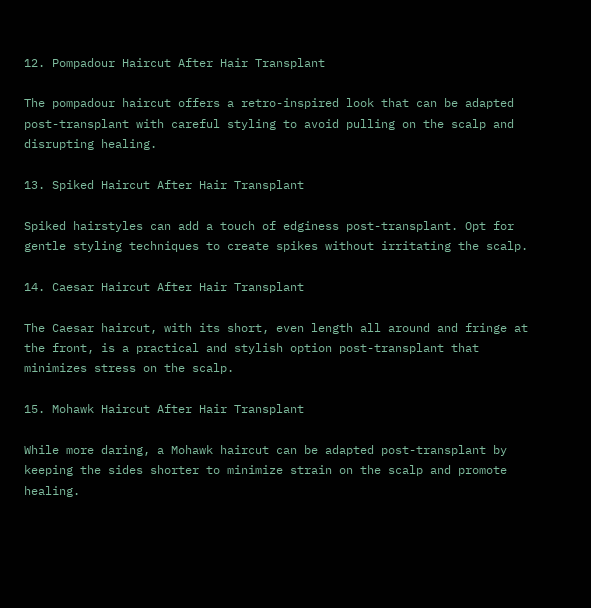12. Pompadour Haircut After Hair Transplant

The pompadour haircut offers a retro-inspired look that can be adapted post-transplant with careful styling to avoid pulling on the scalp and disrupting healing.

13. Spiked Haircut After Hair Transplant

Spiked hairstyles can add a touch of edginess post-transplant. Opt for gentle styling techniques to create spikes without irritating the scalp.

14. Caesar Haircut After Hair Transplant

The Caesar haircut, with its short, even length all around and fringe at the front, is a practical and stylish option post-transplant that minimizes stress on the scalp.

15. Mohawk Haircut After Hair Transplant

While more daring, a Mohawk haircut can be adapted post-transplant by keeping the sides shorter to minimize strain on the scalp and promote healing.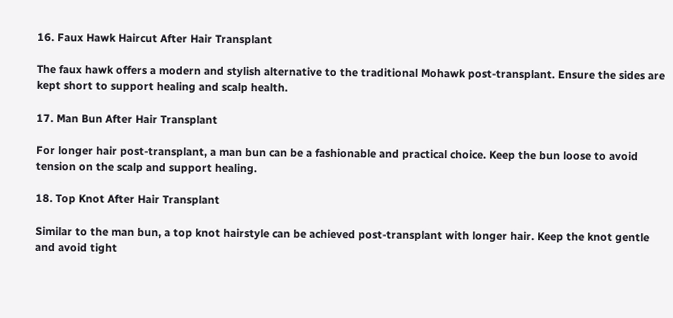16. Faux Hawk Haircut After Hair Transplant

The faux hawk offers a modern and stylish alternative to the traditional Mohawk post-transplant. Ensure the sides are kept short to support healing and scalp health.

17. Man Bun After Hair Transplant

For longer hair post-transplant, a man bun can be a fashionable and practical choice. Keep the bun loose to avoid tension on the scalp and support healing.

18. Top Knot After Hair Transplant

Similar to the man bun, a top knot hairstyle can be achieved post-transplant with longer hair. Keep the knot gentle and avoid tight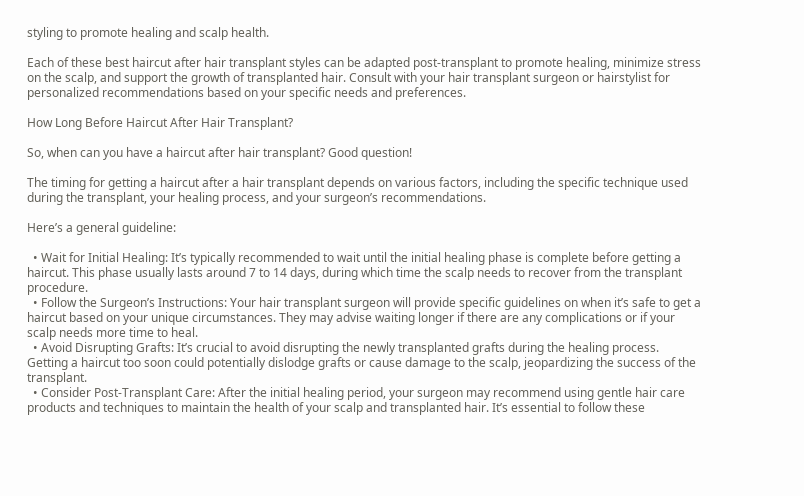styling to promote healing and scalp health.

Each of these best haircut after hair transplant styles can be adapted post-transplant to promote healing, minimize stress on the scalp, and support the growth of transplanted hair. Consult with your hair transplant surgeon or hairstylist for personalized recommendations based on your specific needs and preferences.

How Long Before Haircut After Hair Transplant?

So, when can you have a haircut after hair transplant? Good question!

The timing for getting a haircut after a hair transplant depends on various factors, including the specific technique used during the transplant, your healing process, and your surgeon’s recommendations.

Here’s a general guideline:

  • Wait for Initial Healing: It’s typically recommended to wait until the initial healing phase is complete before getting a haircut. This phase usually lasts around 7 to 14 days, during which time the scalp needs to recover from the transplant procedure.
  • Follow the Surgeon’s Instructions: Your hair transplant surgeon will provide specific guidelines on when it’s safe to get a haircut based on your unique circumstances. They may advise waiting longer if there are any complications or if your scalp needs more time to heal.
  • Avoid Disrupting Grafts: It’s crucial to avoid disrupting the newly transplanted grafts during the healing process. Getting a haircut too soon could potentially dislodge grafts or cause damage to the scalp, jeopardizing the success of the transplant.
  • Consider Post-Transplant Care: After the initial healing period, your surgeon may recommend using gentle hair care products and techniques to maintain the health of your scalp and transplanted hair. It’s essential to follow these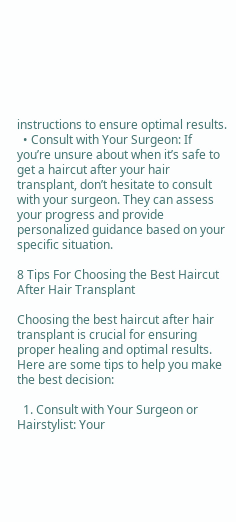instructions to ensure optimal results.
  • Consult with Your Surgeon: If you’re unsure about when it’s safe to get a haircut after your hair transplant, don’t hesitate to consult with your surgeon. They can assess your progress and provide personalized guidance based on your specific situation.

8 Tips For Choosing the Best Haircut After Hair Transplant

Choosing the best haircut after hair transplant is crucial for ensuring proper healing and optimal results. Here are some tips to help you make the best decision:

  1. Consult with Your Surgeon or Hairstylist: Your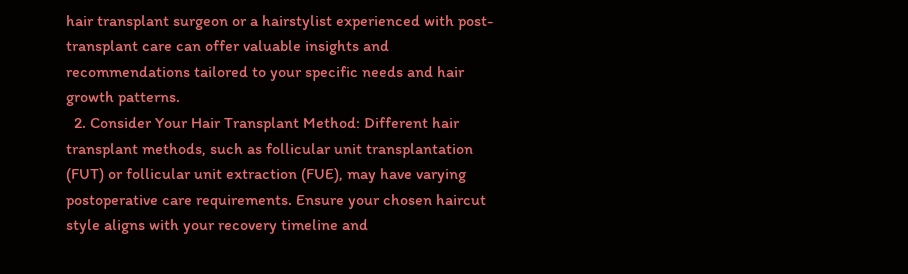hair transplant surgeon or a hairstylist experienced with post-transplant care can offer valuable insights and recommendations tailored to your specific needs and hair growth patterns.
  2. Consider Your Hair Transplant Method: Different hair transplant methods, such as follicular unit transplantation (FUT) or follicular unit extraction (FUE), may have varying postoperative care requirements. Ensure your chosen haircut style aligns with your recovery timeline and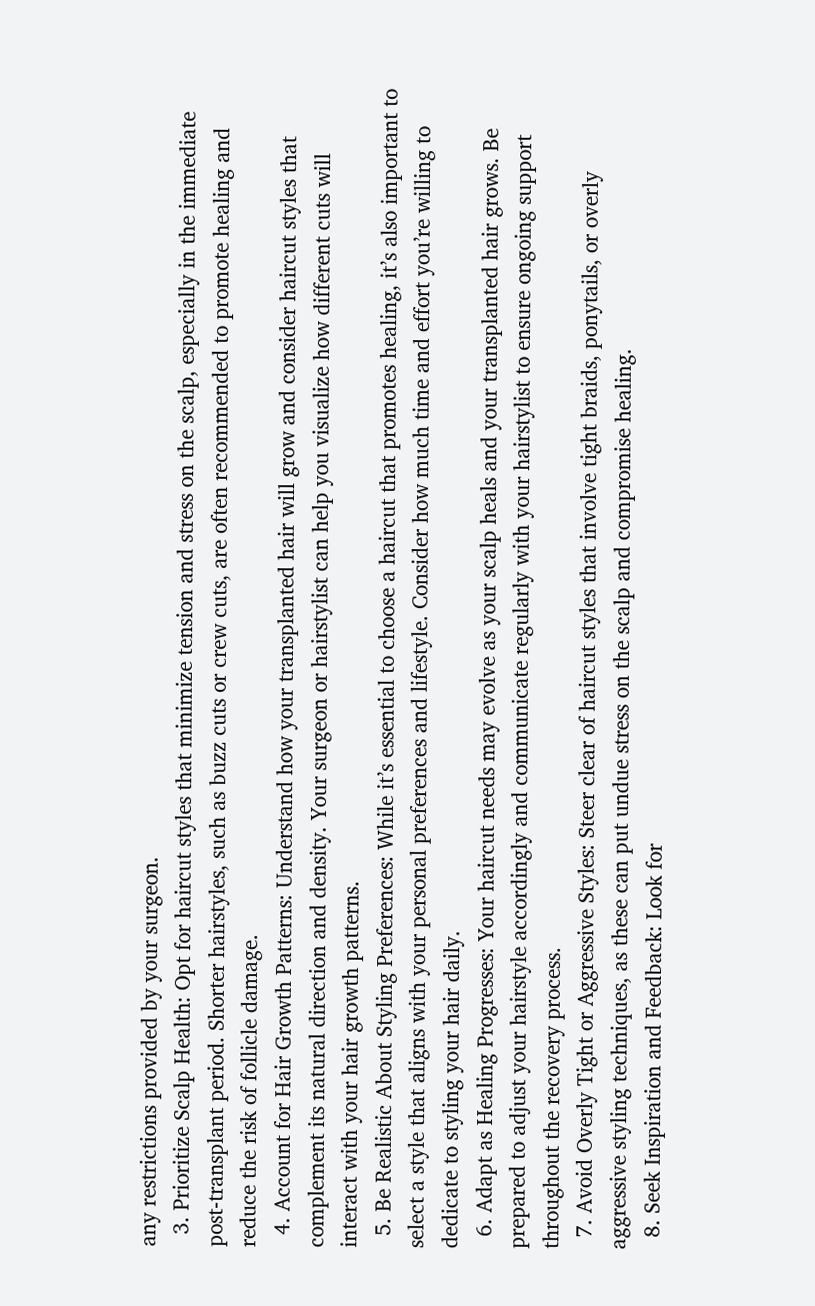any restrictions provided by your surgeon.
  3. Prioritize Scalp Health: Opt for haircut styles that minimize tension and stress on the scalp, especially in the immediate post-transplant period. Shorter hairstyles, such as buzz cuts or crew cuts, are often recommended to promote healing and reduce the risk of follicle damage.
  4. Account for Hair Growth Patterns: Understand how your transplanted hair will grow and consider haircut styles that complement its natural direction and density. Your surgeon or hairstylist can help you visualize how different cuts will interact with your hair growth patterns.
  5. Be Realistic About Styling Preferences: While it’s essential to choose a haircut that promotes healing, it’s also important to select a style that aligns with your personal preferences and lifestyle. Consider how much time and effort you’re willing to dedicate to styling your hair daily.
  6. Adapt as Healing Progresses: Your haircut needs may evolve as your scalp heals and your transplanted hair grows. Be prepared to adjust your hairstyle accordingly and communicate regularly with your hairstylist to ensure ongoing support throughout the recovery process.
  7. Avoid Overly Tight or Aggressive Styles: Steer clear of haircut styles that involve tight braids, ponytails, or overly aggressive styling techniques, as these can put undue stress on the scalp and compromise healing.
  8. Seek Inspiration and Feedback: Look for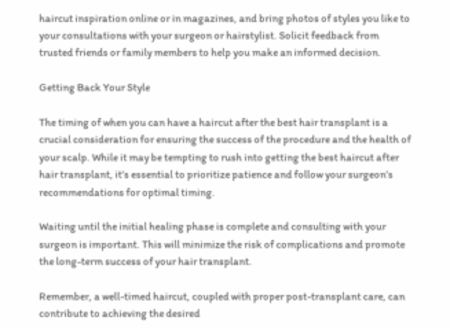haircut inspiration online or in magazines, and bring photos of styles you like to your consultations with your surgeon or hairstylist. Solicit feedback from trusted friends or family members to help you make an informed decision.

Getting Back Your Style

The timing of when you can have a haircut after the best hair transplant is a crucial consideration for ensuring the success of the procedure and the health of your scalp. While it may be tempting to rush into getting the best haircut after hair transplant, it’s essential to prioritize patience and follow your surgeon’s recommendations for optimal timing.

Waiting until the initial healing phase is complete and consulting with your surgeon is important. This will minimize the risk of complications and promote the long-term success of your hair transplant.

Remember, a well-timed haircut, coupled with proper post-transplant care, can contribute to achieving the desired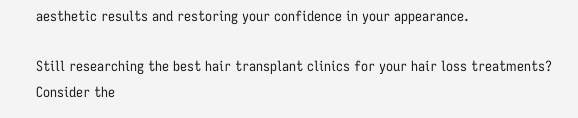aesthetic results and restoring your confidence in your appearance.

Still researching the best hair transplant clinics for your hair loss treatments? Consider the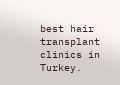best hair transplant clinics in Turkey.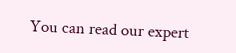You can read our expert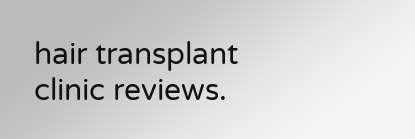hair transplant clinic reviews.